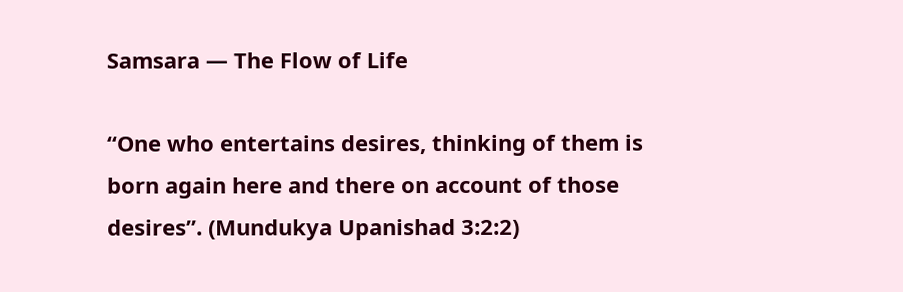Samsara — The Flow of Life

“One who entertains desires, thinking of them is born again here and there on account of those desires”. (Mundukya Upanishad 3:2:2)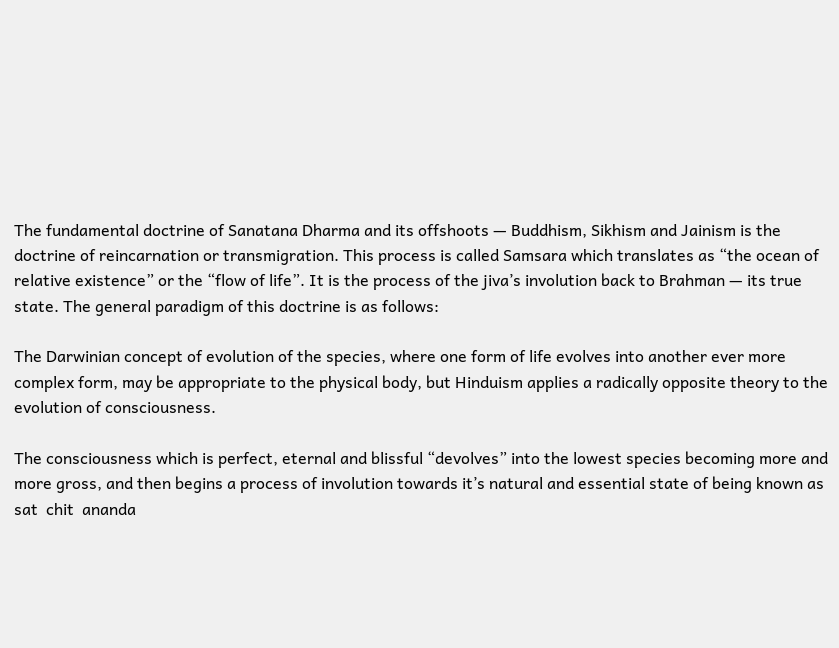The fundamental doctrine of Sanatana Dharma and its offshoots — Buddhism, Sikhism and Jainism is the doctrine of reincarnation or transmigration. This process is called Samsara which translates as “the ocean of relative existence” or the “flow of life”. It is the process of the jiva’s involution back to Brahman — its true state. The general paradigm of this doctrine is as follows:

The Darwinian concept of evolution of the species, where one form of life evolves into another ever more complex form, may be appropriate to the physical body, but Hinduism applies a radically opposite theory to the evolution of consciousness.

The consciousness which is perfect, eternal and blissful “devolves” into the lowest species becoming more and more gross, and then begins a process of involution towards it’s natural and essential state of being known as sat  chit  ananda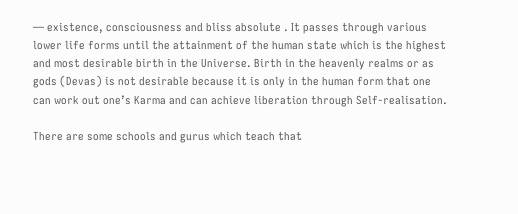— existence, consciousness and bliss absolute . It passes through various lower life forms until the attainment of the human state which is the highest and most desirable birth in the Universe. Birth in the heavenly realms or as gods (Devas) is not desirable because it is only in the human form that one can work out one’s Karma and can achieve liberation through Self‐realisation.

There are some schools and gurus which teach that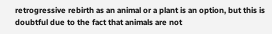retrogressive rebirth as an animal or a plant is an option, but this is doubtful due to the fact that animals are not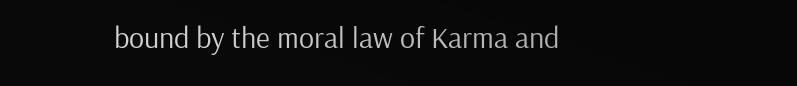bound by the moral law of Karma and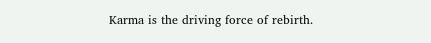Karma is the driving force of rebirth.